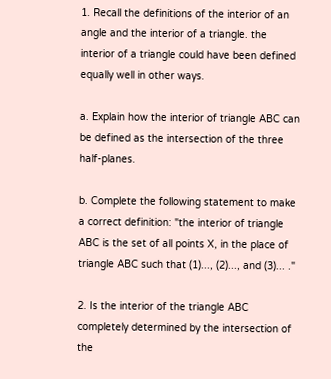1. Recall the definitions of the interior of an angle and the interior of a triangle. the interior of a triangle could have been defined equally well in other ways.

a. Explain how the interior of triangle ABC can be defined as the intersection of the three half-planes.

b. Complete the following statement to make a correct definition: "the interior of triangle ABC is the set of all points X, in the place of triangle ABC such that (1)..., (2)..., and (3)... ."

2. Is the interior of the triangle ABC completely determined by the intersection of the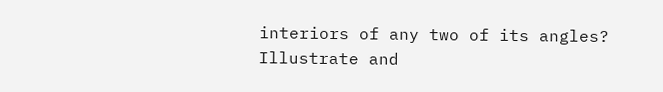interiors of any two of its angles? Illustrate and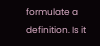formulate a definition. Is it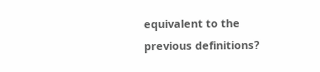equivalent to the previous definitions?